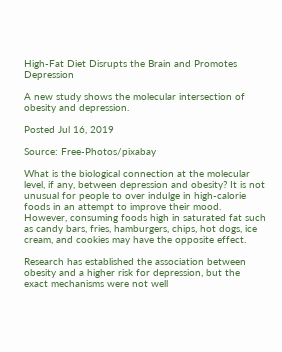High-Fat Diet Disrupts the Brain and Promotes Depression

A new study shows the molecular intersection of obesity and depression.

Posted Jul 16, 2019

Source: Free-Photos/pixabay

What is the biological connection at the molecular level, if any, between depression and obesity? It is not unusual for people to over indulge in high-calorie foods in an attempt to improve their mood. However, consuming foods high in saturated fat such as candy bars, fries, hamburgers, chips, hot dogs, ice cream, and cookies may have the opposite effect.

Research has established the association between obesity and a higher risk for depression, but the exact mechanisms were not well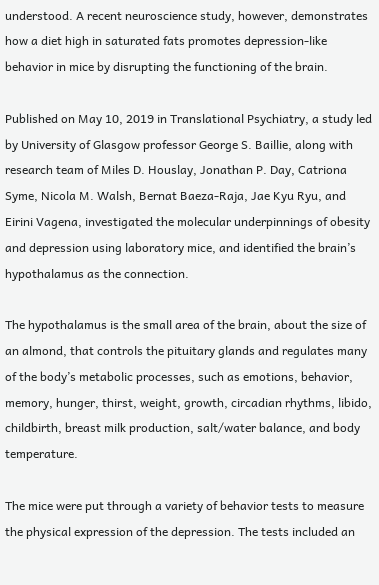understood. A recent neuroscience study, however, demonstrates how a diet high in saturated fats promotes depression-like behavior in mice by disrupting the functioning of the brain.

Published on May 10, 2019 in Translational Psychiatry, a study led by University of Glasgow professor George S. Baillie, along with research team of Miles D. Houslay, Jonathan P. Day, Catriona Syme, Nicola M. Walsh, Bernat Baeza-Raja, Jae Kyu Ryu, and Eirini Vagena, investigated the molecular underpinnings of obesity and depression using laboratory mice, and identified the brain’s hypothalamus as the connection.

The hypothalamus is the small area of the brain, about the size of an almond, that controls the pituitary glands and regulates many of the body’s metabolic processes, such as emotions, behavior, memory, hunger, thirst, weight, growth, circadian rhythms, libido, childbirth, breast milk production, salt/water balance, and body temperature.

The mice were put through a variety of behavior tests to measure the physical expression of the depression. The tests included an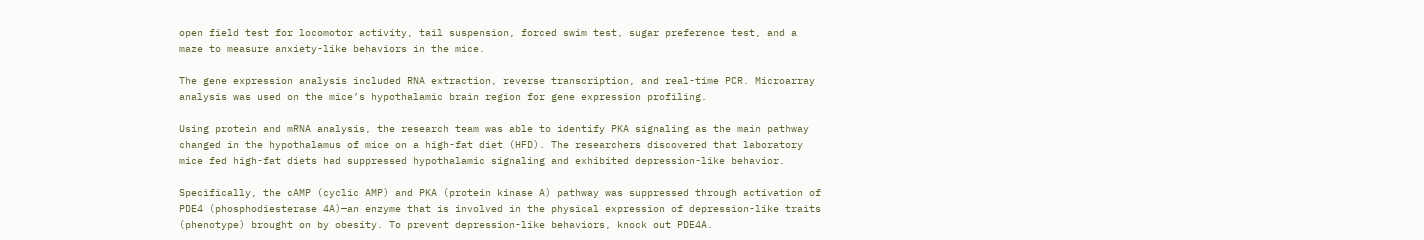open field test for locomotor activity, tail suspension, forced swim test, sugar preference test, and a maze to measure anxiety-like behaviors in the mice.

The gene expression analysis included RNA extraction, reverse transcription, and real-time PCR. Microarray analysis was used on the mice’s hypothalamic brain region for gene expression profiling.

Using protein and mRNA analysis, the research team was able to identify PKA signaling as the main pathway changed in the hypothalamus of mice on a high-fat diet (HFD). The researchers discovered that laboratory mice fed high-fat diets had suppressed hypothalamic signaling and exhibited depression-like behavior.

Specifically, the cAMP (cyclic AMP) and PKA (protein kinase A) pathway was suppressed through activation of PDE4 (phosphodiesterase 4A)—an enzyme that is involved in the physical expression of depression-like traits (phenotype) brought on by obesity. To prevent depression-like behaviors, knock out PDE4A.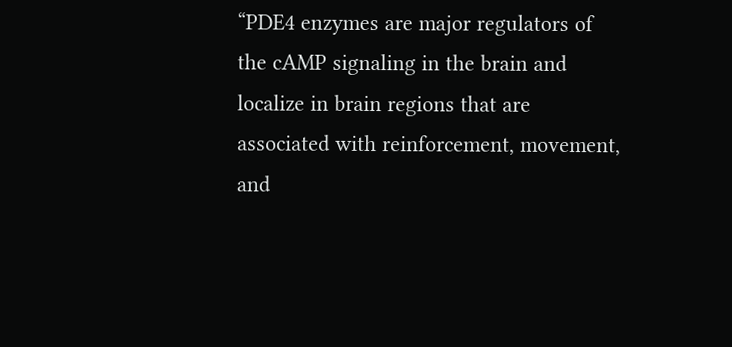“PDE4 enzymes are major regulators of the cAMP signaling in the brain and localize in brain regions that are associated with reinforcement, movement, and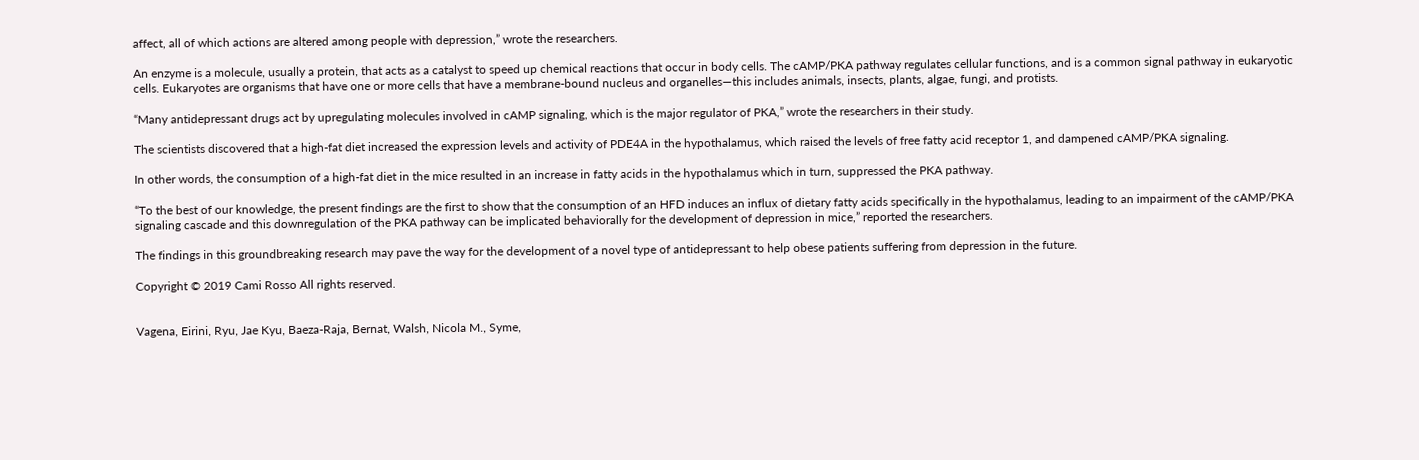affect, all of which actions are altered among people with depression,” wrote the researchers.

An enzyme is a molecule, usually a protein, that acts as a catalyst to speed up chemical reactions that occur in body cells. The cAMP/PKA pathway regulates cellular functions, and is a common signal pathway in eukaryotic cells. Eukaryotes are organisms that have one or more cells that have a membrane-bound nucleus and organelles—this includes animals, insects, plants, algae, fungi, and protists.

“Many antidepressant drugs act by upregulating molecules involved in cAMP signaling, which is the major regulator of PKA,” wrote the researchers in their study.

The scientists discovered that a high-fat diet increased the expression levels and activity of PDE4A in the hypothalamus, which raised the levels of free fatty acid receptor 1, and dampened cAMP/PKA signaling.

In other words, the consumption of a high-fat diet in the mice resulted in an increase in fatty acids in the hypothalamus which in turn, suppressed the PKA pathway.

“To the best of our knowledge, the present findings are the first to show that the consumption of an HFD induces an influx of dietary fatty acids specifically in the hypothalamus, leading to an impairment of the cAMP/PKA signaling cascade and this downregulation of the PKA pathway can be implicated behaviorally for the development of depression in mice,” reported the researchers.

The findings in this groundbreaking research may pave the way for the development of a novel type of antidepressant to help obese patients suffering from depression in the future.

Copyright © 2019 Cami Rosso All rights reserved.


Vagena, Eirini, Ryu, Jae Kyu, Baeza-Raja, Bernat, Walsh, Nicola M., Syme,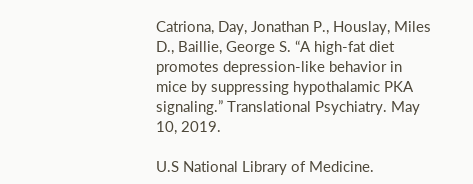Catriona, Day, Jonathan P., Houslay, Miles D., Baillie, George S. “A high-fat diet promotes depression-like behavior in mice by suppressing hypothalamic PKA signaling.” Translational Psychiatry. May 10, 2019.

U.S National Library of Medicine.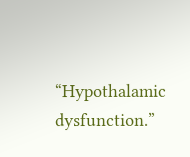“Hypothalamic dysfunction.”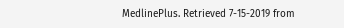MedlinePlus. Retrieved 7-15-2019 from